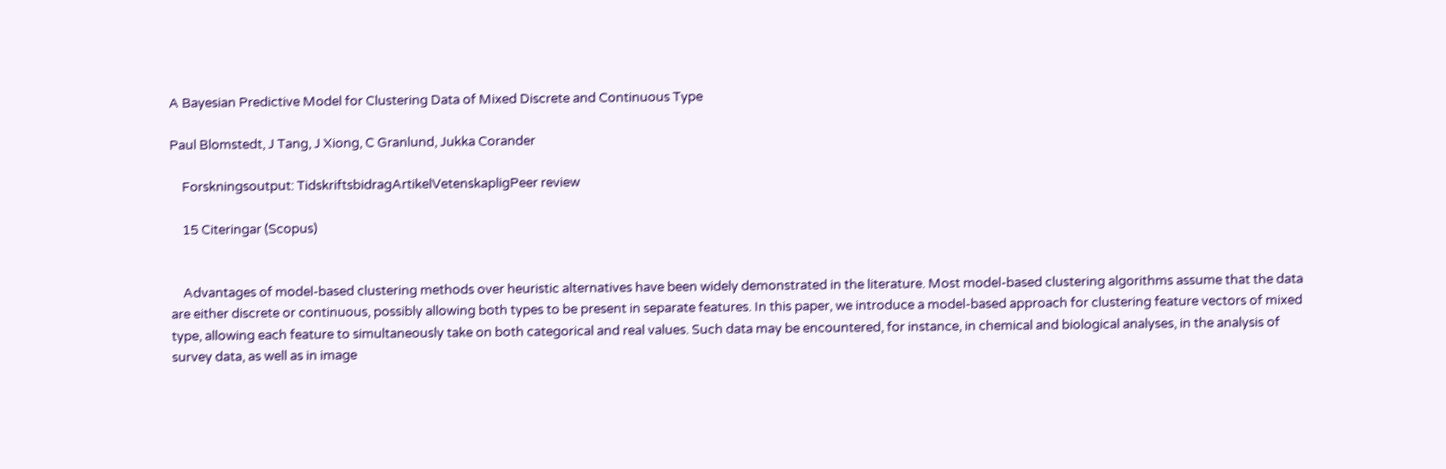A Bayesian Predictive Model for Clustering Data of Mixed Discrete and Continuous Type

Paul Blomstedt, J Tang, J Xiong, C Granlund, Jukka Corander

    Forskningsoutput: TidskriftsbidragArtikelVetenskapligPeer review

    15 Citeringar (Scopus)


    Advantages of model-based clustering methods over heuristic alternatives have been widely demonstrated in the literature. Most model-based clustering algorithms assume that the data are either discrete or continuous, possibly allowing both types to be present in separate features. In this paper, we introduce a model-based approach for clustering feature vectors of mixed type, allowing each feature to simultaneously take on both categorical and real values. Such data may be encountered, for instance, in chemical and biological analyses, in the analysis of survey data, as well as in image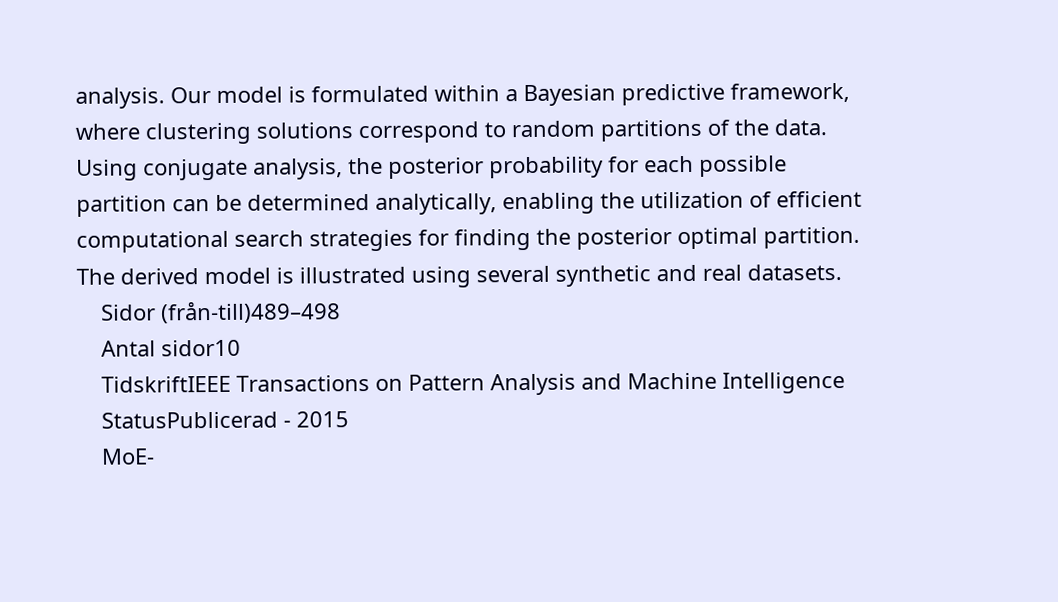analysis. Our model is formulated within a Bayesian predictive framework, where clustering solutions correspond to random partitions of the data. Using conjugate analysis, the posterior probability for each possible partition can be determined analytically, enabling the utilization of efficient computational search strategies for finding the posterior optimal partition. The derived model is illustrated using several synthetic and real datasets.
    Sidor (från-till)489–498
    Antal sidor10
    TidskriftIEEE Transactions on Pattern Analysis and Machine Intelligence
    StatusPublicerad - 2015
    MoE-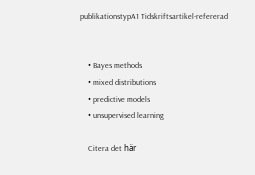publikationstypA1 Tidskriftsartikel-refererad


    • Bayes methods
    • mixed distributions
    • predictive models
    • unsupervised learning

    Citera det här